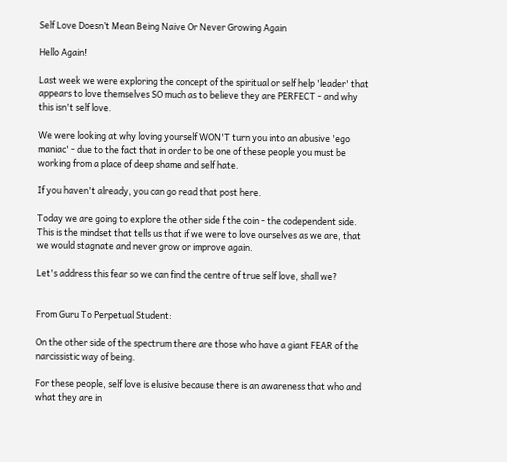Self Love Doesn’t Mean Being Naive Or Never Growing Again

Hello Again!

Last week we were exploring the concept of the spiritual or self help 'leader' that appears to love themselves SO much as to believe they are PERFECT - and why this isn't self love.

We were looking at why loving yourself WON'T turn you into an abusive 'ego maniac' - due to the fact that in order to be one of these people you must be working from a place of deep shame and self hate.

If you haven't already, you can go read that post here.

Today we are going to explore the other side f the coin - the codependent side. This is the mindset that tells us that if we were to love ourselves as we are, that we would stagnate and never grow or improve again.

Let's address this fear so we can find the centre of true self love, shall we?


From Guru To Perpetual Student:

On the other side of the spectrum there are those who have a giant FEAR of the narcissistic way of being.

For these people, self love is elusive because there is an awareness that who and what they are in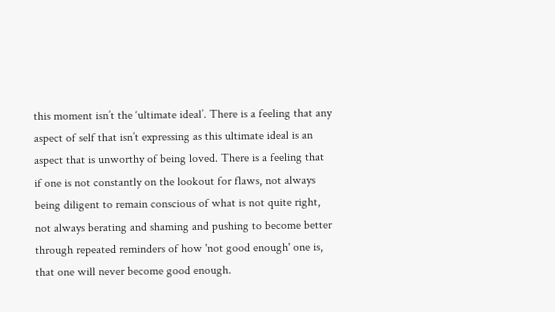this moment isn’t the ‘ultimate ideal’. There is a feeling that any aspect of self that isn’t expressing as this ultimate ideal is an aspect that is unworthy of being loved. There is a feeling that if one is not constantly on the lookout for flaws, not always being diligent to remain conscious of what is not quite right, not always berating and shaming and pushing to become better through repeated reminders of how 'not good enough' one is, that one will never become good enough.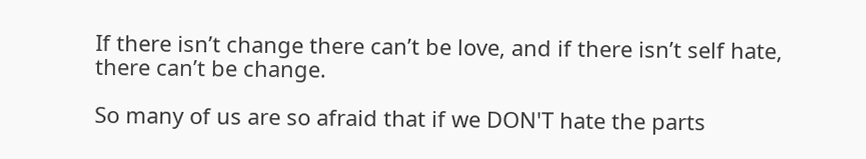If there isn’t change there can’t be love, and if there isn’t self hate, there can’t be change.

So many of us are so afraid that if we DON'T hate the parts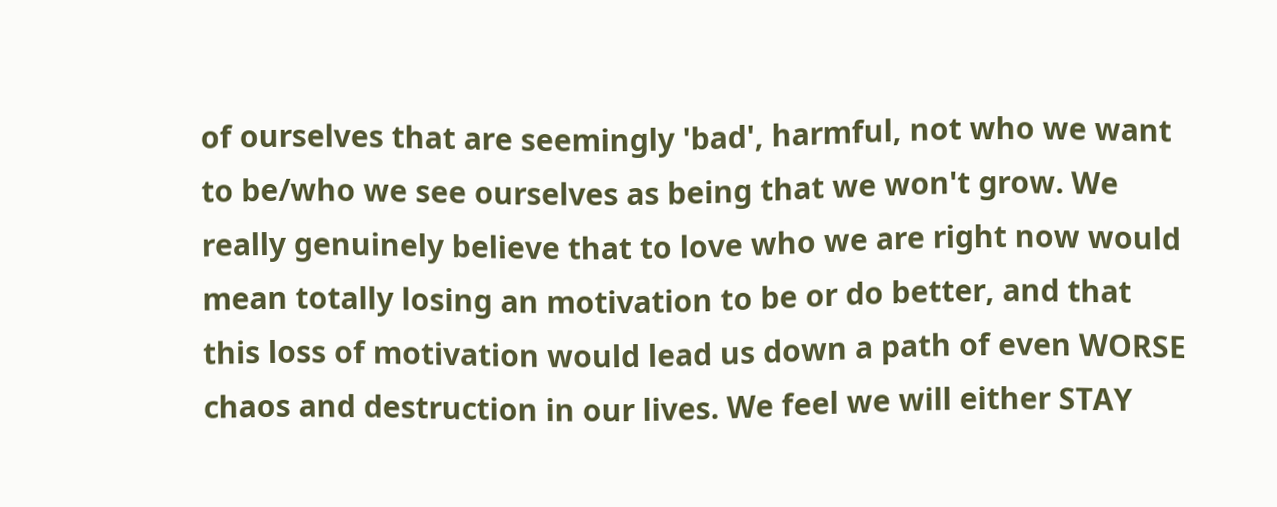of ourselves that are seemingly 'bad', harmful, not who we want to be/who we see ourselves as being that we won't grow. We really genuinely believe that to love who we are right now would mean totally losing an motivation to be or do better, and that this loss of motivation would lead us down a path of even WORSE chaos and destruction in our lives. We feel we will either STAY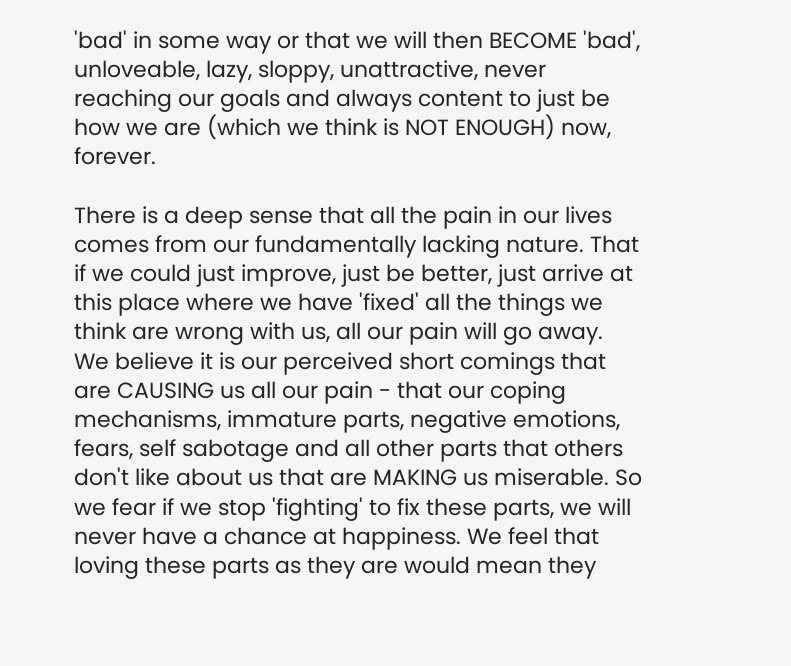'bad' in some way or that we will then BECOME 'bad', unloveable, lazy, sloppy, unattractive, never reaching our goals and always content to just be how we are (which we think is NOT ENOUGH) now, forever.

There is a deep sense that all the pain in our lives comes from our fundamentally lacking nature. That if we could just improve, just be better, just arrive at this place where we have 'fixed' all the things we think are wrong with us, all our pain will go away. We believe it is our perceived short comings that are CAUSING us all our pain - that our coping mechanisms, immature parts, negative emotions, fears, self sabotage and all other parts that others don't like about us that are MAKING us miserable. So we fear if we stop 'fighting' to fix these parts, we will never have a chance at happiness. We feel that loving these parts as they are would mean they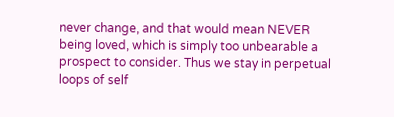never change, and that would mean NEVER being loved, which is simply too unbearable a prospect to consider. Thus we stay in perpetual loops of self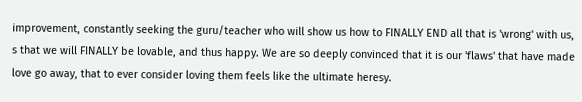improvement, constantly seeking the guru/teacher who will show us how to FINALLY END all that is 'wrong' with us, s that we will FINALLY be lovable, and thus happy. We are so deeply convinced that it is our 'flaws' that have made love go away, that to ever consider loving them feels like the ultimate heresy.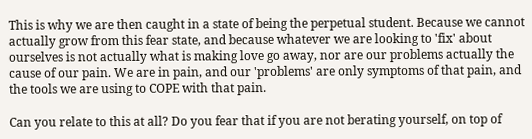This is why we are then caught in a state of being the perpetual student. Because we cannot actually grow from this fear state, and because whatever we are looking to 'fix' about ourselves is not actually what is making love go away, nor are our problems actually the cause of our pain. We are in pain, and our 'problems' are only symptoms of that pain, and the tools we are using to COPE with that pain.

Can you relate to this at all? Do you fear that if you are not berating yourself, on top of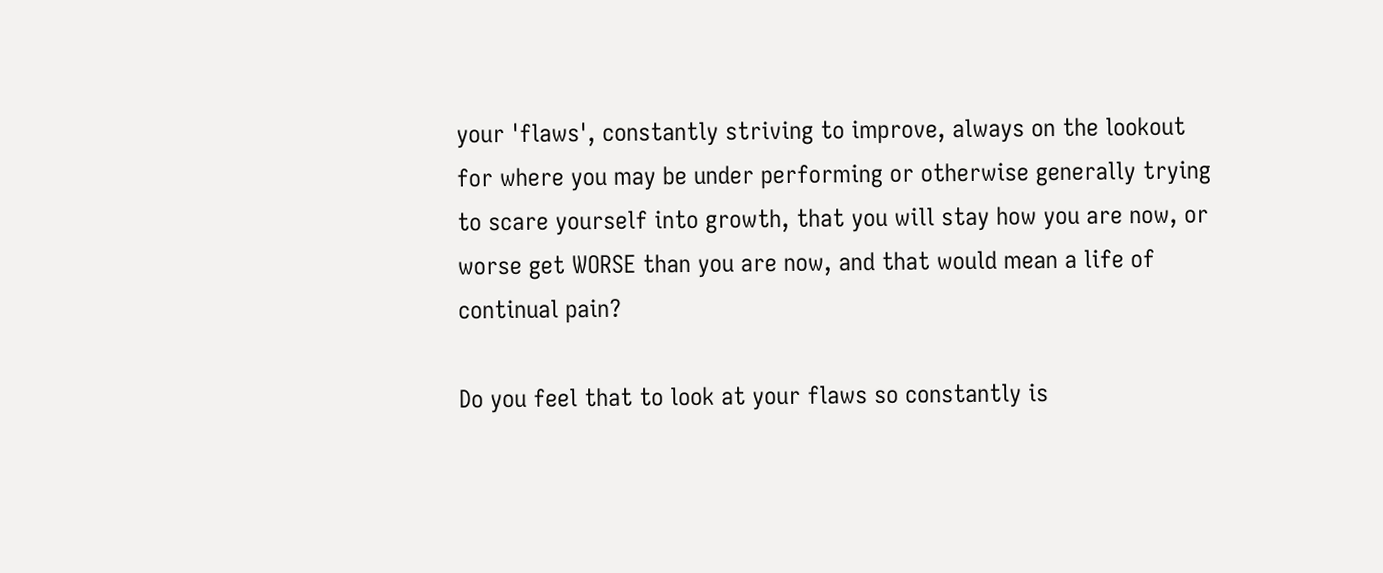your 'flaws', constantly striving to improve, always on the lookout for where you may be under performing or otherwise generally trying to scare yourself into growth, that you will stay how you are now, or worse get WORSE than you are now, and that would mean a life of continual pain?

Do you feel that to look at your flaws so constantly is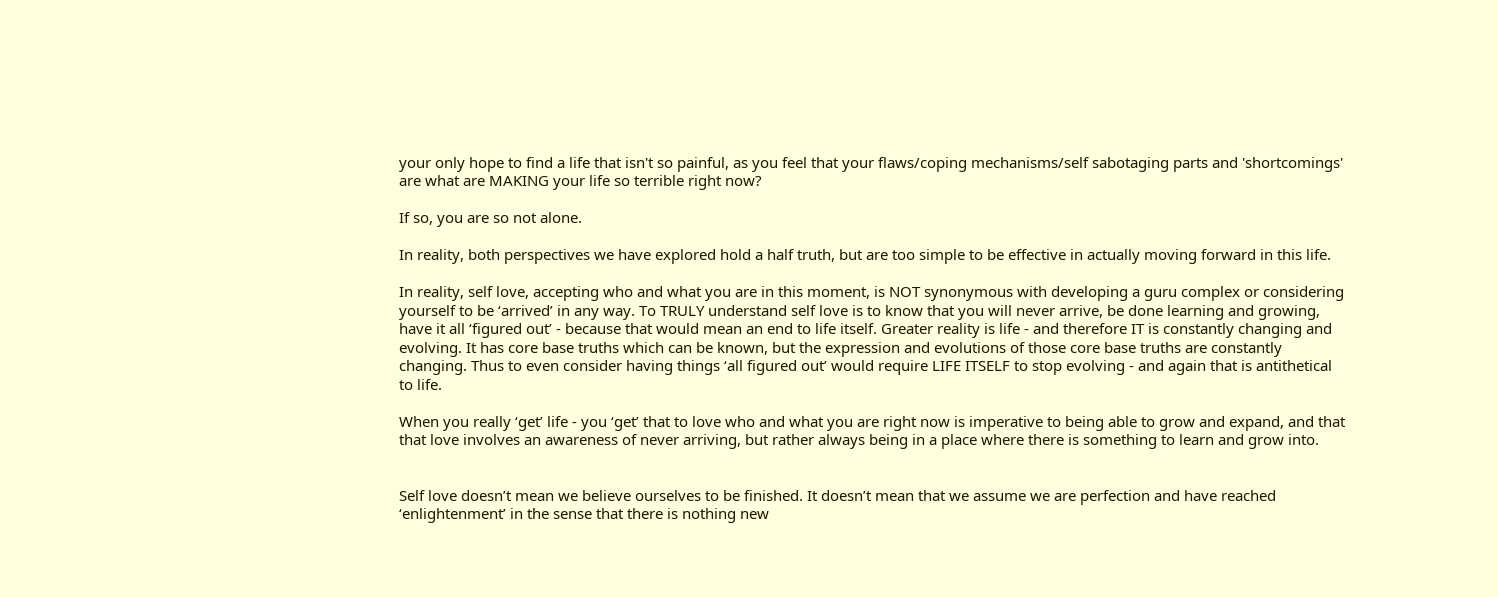your only hope to find a life that isn't so painful, as you feel that your flaws/coping mechanisms/self sabotaging parts and 'shortcomings' are what are MAKING your life so terrible right now?

If so, you are so not alone.

In reality, both perspectives we have explored hold a half truth, but are too simple to be effective in actually moving forward in this life.

In reality, self love, accepting who and what you are in this moment, is NOT synonymous with developing a guru complex or considering yourself to be ‘arrived’ in any way. To TRULY understand self love is to know that you will never arrive, be done learning and growing, have it all ‘figured out’ - because that would mean an end to life itself. Greater reality is life - and therefore IT is constantly changing and evolving. It has core base truths which can be known, but the expression and evolutions of those core base truths are constantly changing. Thus to even consider having things ‘all figured out’ would require LIFE ITSELF to stop evolving - and again that is antithetical to life.

When you really ‘get’ life - you ‘get’ that to love who and what you are right now is imperative to being able to grow and expand, and that that love involves an awareness of never arriving, but rather always being in a place where there is something to learn and grow into.


Self love doesn’t mean we believe ourselves to be finished. It doesn’t mean that we assume we are perfection and have reached ‘enlightenment’ in the sense that there is nothing new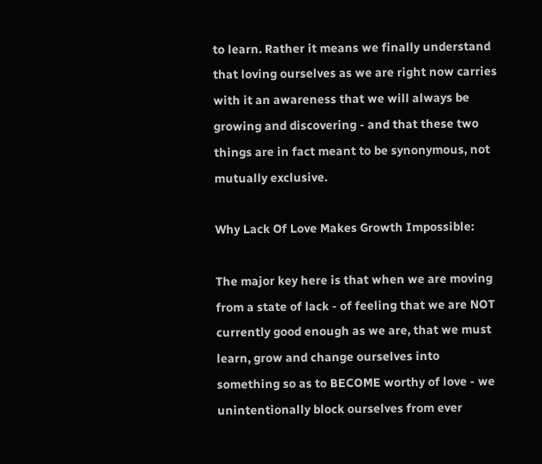to learn. Rather it means we finally understand that loving ourselves as we are right now carries with it an awareness that we will always be growing and discovering - and that these two things are in fact meant to be synonymous, not mutually exclusive.

Why Lack Of Love Makes Growth Impossible:

The major key here is that when we are moving from a state of lack - of feeling that we are NOT currently good enough as we are, that we must learn, grow and change ourselves into something so as to BECOME worthy of love - we unintentionally block ourselves from ever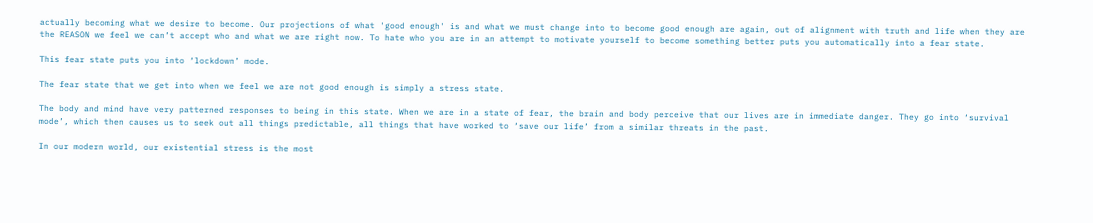actually becoming what we desire to become. Our projections of what 'good enough' is and what we must change into to become good enough are again, out of alignment with truth and life when they are the REASON we feel we can’t accept who and what we are right now. To hate who you are in an attempt to motivate yourself to become something better puts you automatically into a fear state.

This fear state puts you into ‘lockdown’ mode.

The fear state that we get into when we feel we are not good enough is simply a stress state.

The body and mind have very patterned responses to being in this state. When we are in a state of fear, the brain and body perceive that our lives are in immediate danger. They go into ‘survival mode’, which then causes us to seek out all things predictable, all things that have worked to ‘save our life’ from a similar threats in the past.

In our modern world, our existential stress is the most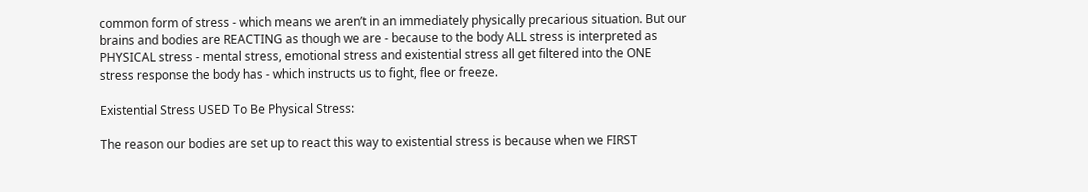common form of stress - which means we aren’t in an immediately physically precarious situation. But our brains and bodies are REACTING as though we are - because to the body ALL stress is interpreted as PHYSICAL stress - mental stress, emotional stress and existential stress all get filtered into the ONE stress response the body has - which instructs us to fight, flee or freeze.

Existential Stress USED To Be Physical Stress:

The reason our bodies are set up to react this way to existential stress is because when we FIRST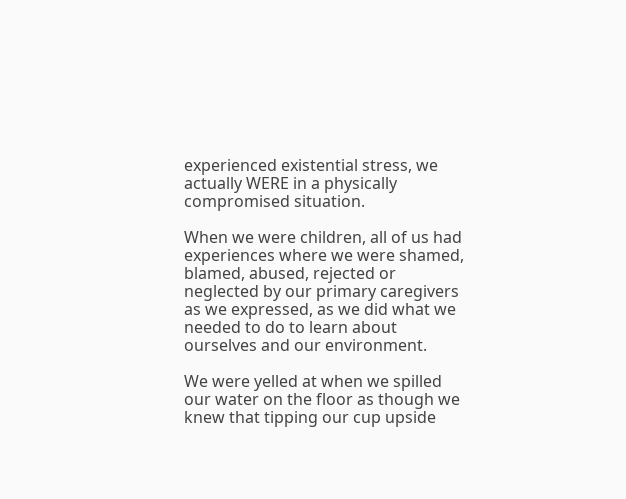experienced existential stress, we actually WERE in a physically compromised situation.

When we were children, all of us had experiences where we were shamed, blamed, abused, rejected or neglected by our primary caregivers as we expressed, as we did what we needed to do to learn about ourselves and our environment.

We were yelled at when we spilled our water on the floor as though we knew that tipping our cup upside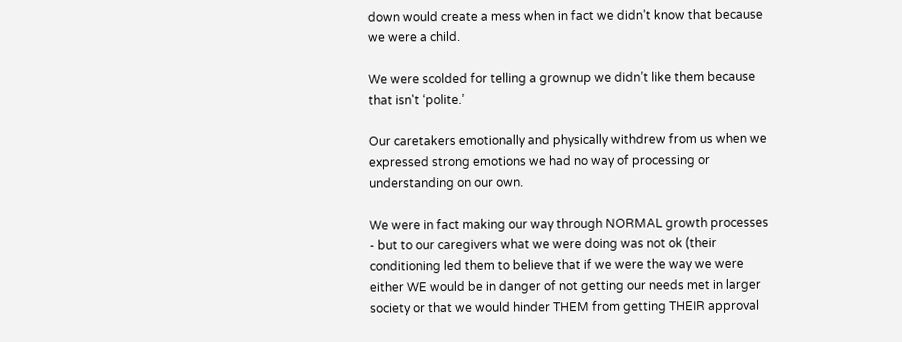down would create a mess when in fact we didn’t know that because we were a child.

We were scolded for telling a grownup we didn’t like them because that isn't ‘polite.’

Our caretakers emotionally and physically withdrew from us when we expressed strong emotions we had no way of processing or understanding on our own.

We were in fact making our way through NORMAL growth processes - but to our caregivers what we were doing was not ok (their conditioning led them to believe that if we were the way we were either WE would be in danger of not getting our needs met in larger society or that we would hinder THEM from getting THEIR approval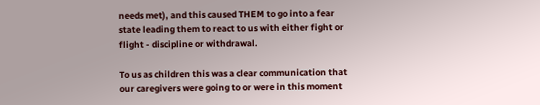needs met), and this caused THEM to go into a fear state leading them to react to us with either fight or flight - discipline or withdrawal.

To us as children this was a clear communication that our caregivers were going to or were in this moment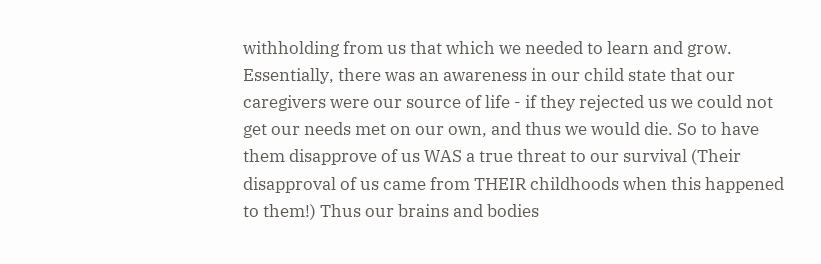withholding from us that which we needed to learn and grow. Essentially, there was an awareness in our child state that our caregivers were our source of life - if they rejected us we could not get our needs met on our own, and thus we would die. So to have them disapprove of us WAS a true threat to our survival (Their disapproval of us came from THEIR childhoods when this happened to them!) Thus our brains and bodies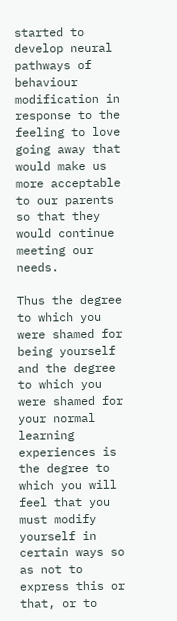started to develop neural pathways of behaviour modification in response to the feeling to love going away that would make us more acceptable to our parents so that they would continue meeting our needs.

Thus the degree to which you were shamed for being yourself and the degree to which you were shamed for your normal learning experiences is the degree to which you will feel that you must modify yourself in certain ways so as not to express this or that, or to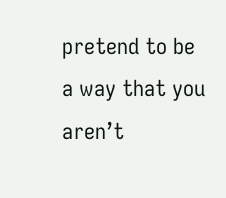pretend to be a way that you aren’t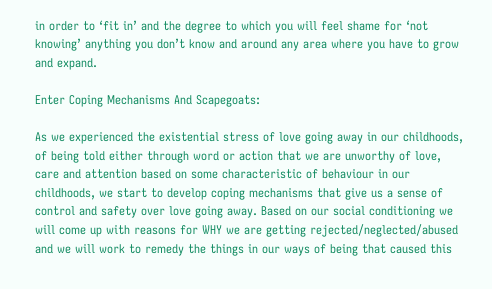in order to ‘fit in’ and the degree to which you will feel shame for ‘not knowing’ anything you don’t know and around any area where you have to grow and expand.

Enter Coping Mechanisms And Scapegoats:

As we experienced the existential stress of love going away in our childhoods, of being told either through word or action that we are unworthy of love, care and attention based on some characteristic of behaviour in our childhoods, we start to develop coping mechanisms that give us a sense of control and safety over love going away. Based on our social conditioning we will come up with reasons for WHY we are getting rejected/neglected/abused and we will work to remedy the things in our ways of being that caused this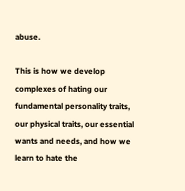abuse.

This is how we develop complexes of hating our fundamental personality traits, our physical traits, our essential wants and needs, and how we learn to hate the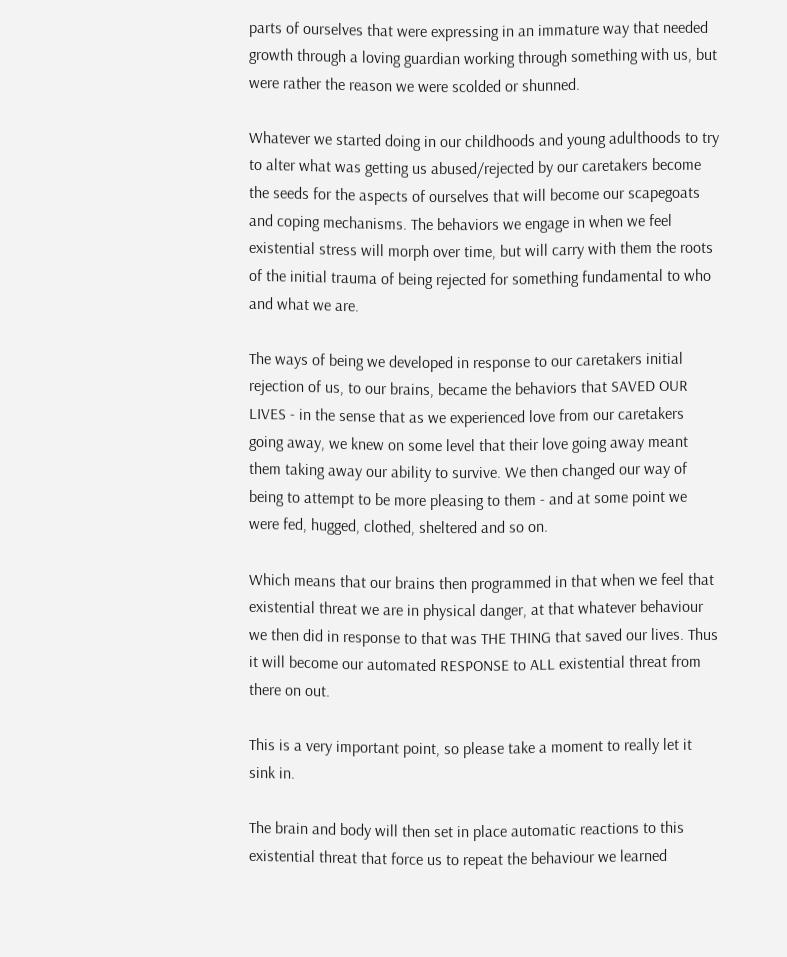parts of ourselves that were expressing in an immature way that needed growth through a loving guardian working through something with us, but were rather the reason we were scolded or shunned.

Whatever we started doing in our childhoods and young adulthoods to try to alter what was getting us abused/rejected by our caretakers become the seeds for the aspects of ourselves that will become our scapegoats and coping mechanisms. The behaviors we engage in when we feel existential stress will morph over time, but will carry with them the roots of the initial trauma of being rejected for something fundamental to who and what we are.

The ways of being we developed in response to our caretakers initial rejection of us, to our brains, became the behaviors that SAVED OUR LIVES - in the sense that as we experienced love from our caretakers going away, we knew on some level that their love going away meant them taking away our ability to survive. We then changed our way of being to attempt to be more pleasing to them - and at some point we were fed, hugged, clothed, sheltered and so on.

Which means that our brains then programmed in that when we feel that existential threat we are in physical danger, at that whatever behaviour we then did in response to that was THE THING that saved our lives. Thus it will become our automated RESPONSE to ALL existential threat from there on out.

This is a very important point, so please take a moment to really let it sink in.

The brain and body will then set in place automatic reactions to this existential threat that force us to repeat the behaviour we learned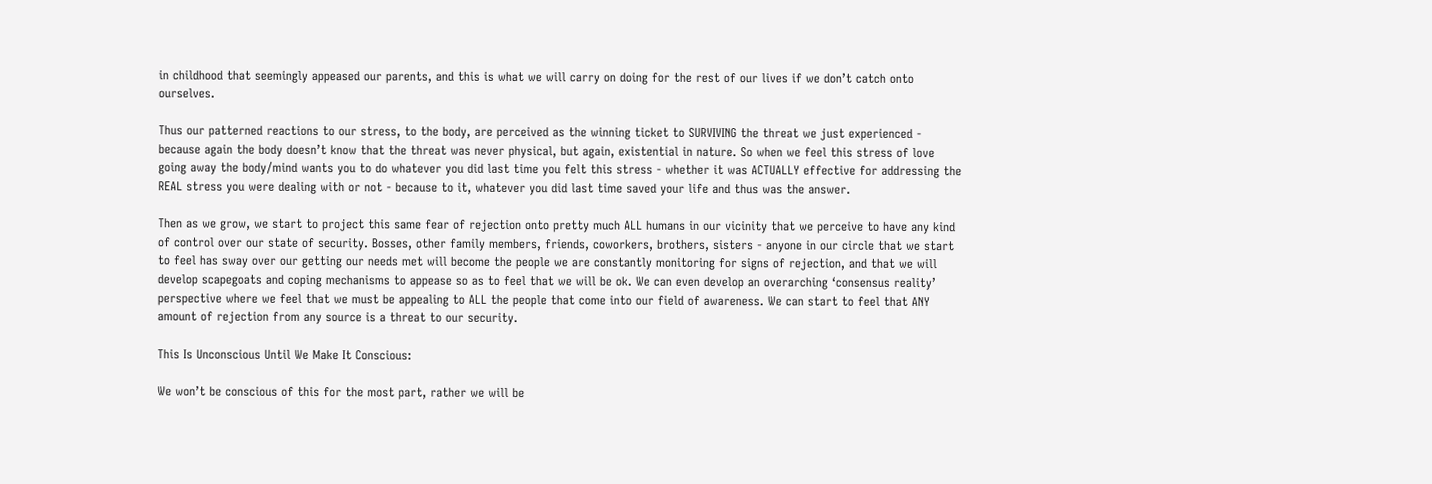in childhood that seemingly appeased our parents, and this is what we will carry on doing for the rest of our lives if we don’t catch onto ourselves.

Thus our patterned reactions to our stress, to the body, are perceived as the winning ticket to SURVIVING the threat we just experienced - because again the body doesn’t know that the threat was never physical, but again, existential in nature. So when we feel this stress of love going away the body/mind wants you to do whatever you did last time you felt this stress - whether it was ACTUALLY effective for addressing the REAL stress you were dealing with or not - because to it, whatever you did last time saved your life and thus was the answer.

Then as we grow, we start to project this same fear of rejection onto pretty much ALL humans in our vicinity that we perceive to have any kind of control over our state of security. Bosses, other family members, friends, coworkers, brothers, sisters - anyone in our circle that we start to feel has sway over our getting our needs met will become the people we are constantly monitoring for signs of rejection, and that we will develop scapegoats and coping mechanisms to appease so as to feel that we will be ok. We can even develop an overarching ‘consensus reality’ perspective where we feel that we must be appealing to ALL the people that come into our field of awareness. We can start to feel that ANY amount of rejection from any source is a threat to our security.

This Is Unconscious Until We Make It Conscious:

We won’t be conscious of this for the most part, rather we will be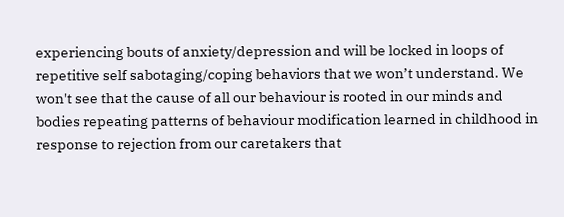experiencing bouts of anxiety/depression and will be locked in loops of repetitive self sabotaging/coping behaviors that we won’t understand. We won't see that the cause of all our behaviour is rooted in our minds and bodies repeating patterns of behaviour modification learned in childhood in response to rejection from our caretakers that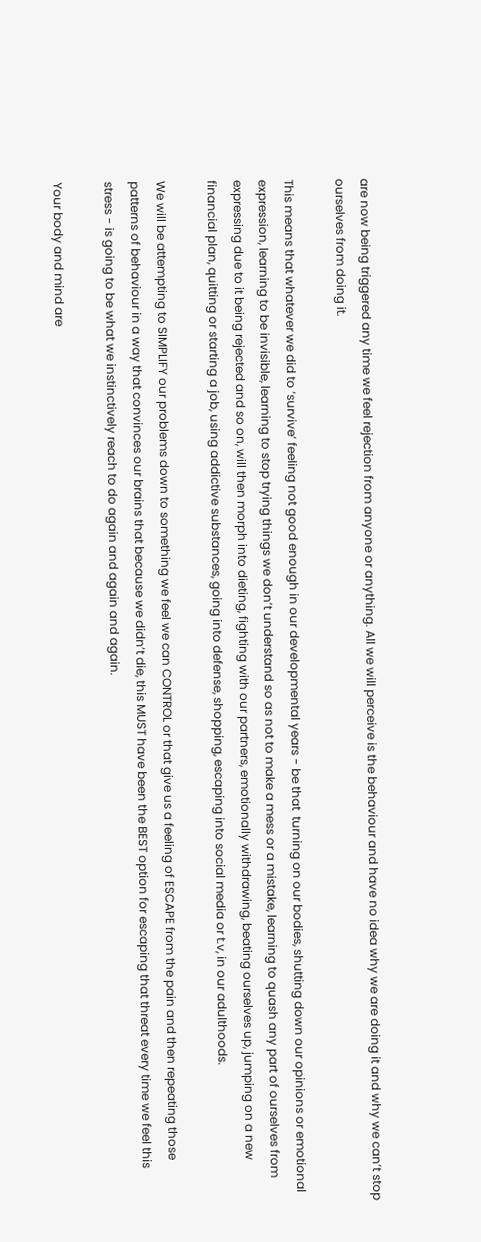are now being triggered any time we feel rejection from anyone or anything. All we will perceive is the behaviour and have no idea why we are doing it and why we can’t stop ourselves from doing it.

This means that whatever we did to ‘survive’ feeling not good enough in our developmental years - be that  turning on our bodies, shutting down our opinions or emotional expression, learning to be invisible, learning to stop trying things we don’t understand so as not to make a mess or a mistake, learning to quash any part of ourselves from expressing due to it being rejected and so on, will then morph into dieting, fighting with our partners, emotionally withdrawing, beating ourselves up, jumping on a new financial plan, quitting or starting a job, using addictive substances, going into defense, shopping, escaping into social media or t.v, in our adulthoods.

We will be attempting to SIMPLIFY our problems down to something we feel we can CONTROL or that give us a feeling of ESCAPE from the pain and then repeating those patterns of behaviour in a way that convinces our brains that because we didn’t die, this MUST have been the BEST option for escaping that threat every time we feel this stress - is going to be what we instinctively reach to do again and again and again.

Your body and mind are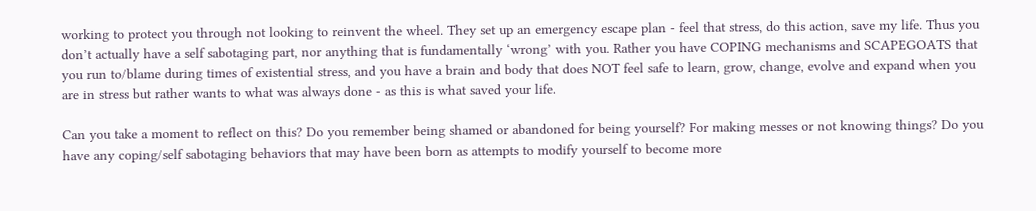working to protect you through not looking to reinvent the wheel. They set up an emergency escape plan - feel that stress, do this action, save my life. Thus you don’t actually have a self sabotaging part, nor anything that is fundamentally ‘wrong’ with you. Rather you have COPING mechanisms and SCAPEGOATS that you run to/blame during times of existential stress, and you have a brain and body that does NOT feel safe to learn, grow, change, evolve and expand when you are in stress but rather wants to what was always done - as this is what saved your life.

Can you take a moment to reflect on this? Do you remember being shamed or abandoned for being yourself? For making messes or not knowing things? Do you have any coping/self sabotaging behaviors that may have been born as attempts to modify yourself to become more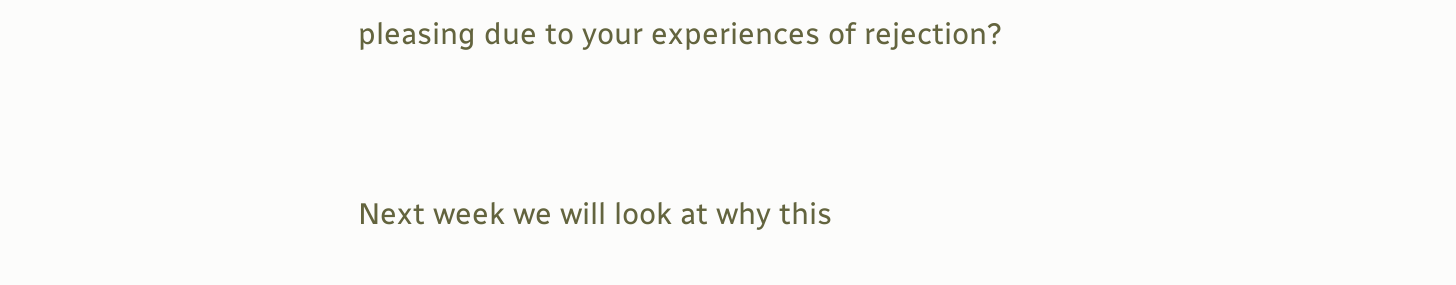pleasing due to your experiences of rejection?


Next week we will look at why this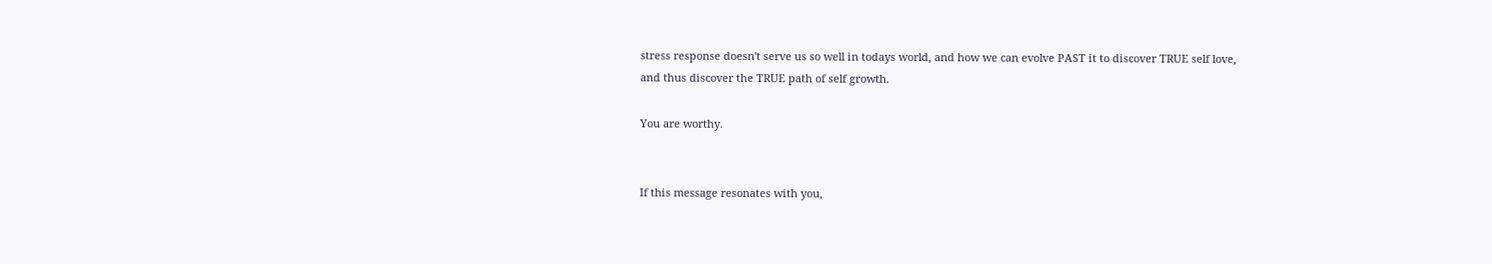stress response doesn't serve us so well in todays world, and how we can evolve PAST it to discover TRUE self love, and thus discover the TRUE path of self growth.

You are worthy.


If this message resonates with you,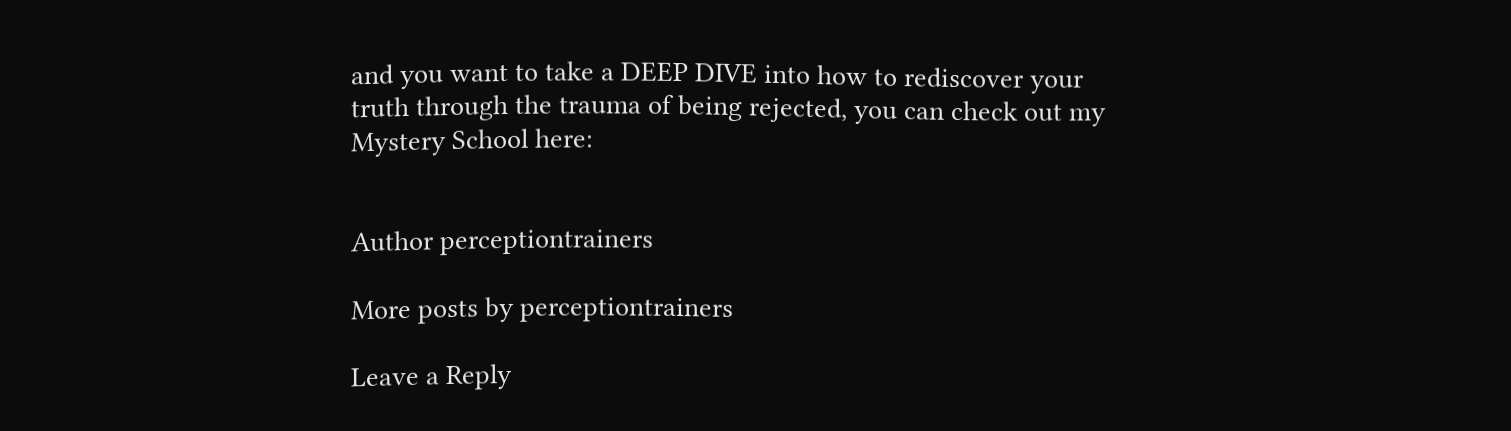and you want to take a DEEP DIVE into how to rediscover your truth through the trauma of being rejected, you can check out my Mystery School here:


Author perceptiontrainers

More posts by perceptiontrainers

Leave a Reply